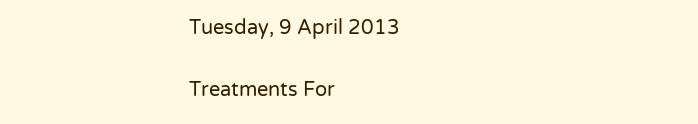Tuesday, 9 April 2013

Treatments For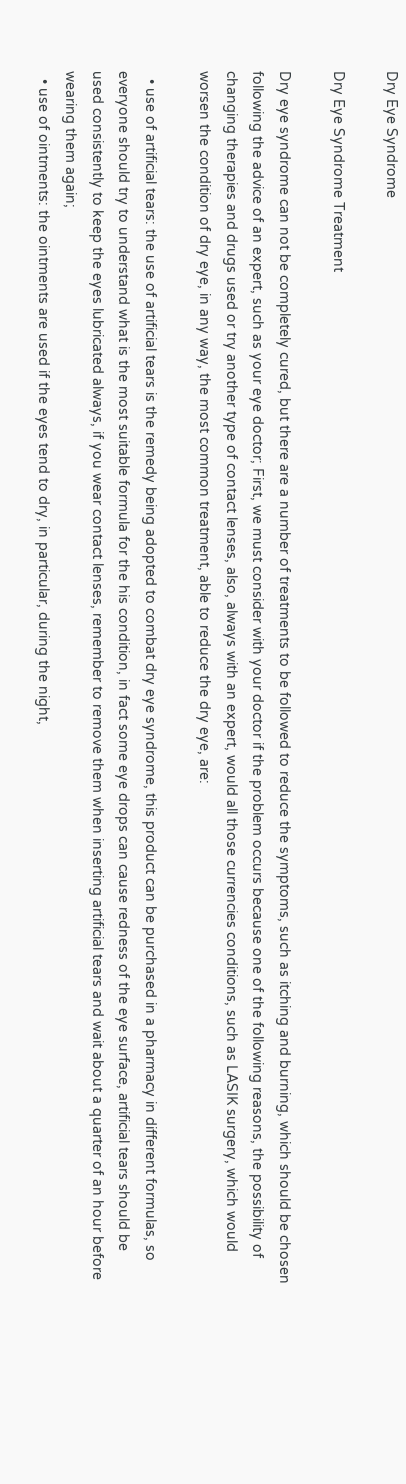Dry Eye Syndrome

Dry Eye Syndrome Treatment

Dry eye syndrome can not be completely cured, but there are a number of treatments to be followed to reduce the symptoms, such as itching and burning, which should be chosen following the advice of an expert, such as your eye doctor; First, we must consider with your doctor if the problem occurs because one of the following reasons, the possibility of changing therapies and drugs used or try another type of contact lenses, also, always with an expert, would all those currencies conditions, such as LASIK surgery, which would worsen the condition of dry eye, in any way, the most common treatment, able to reduce the dry eye, are:

  • use of artificial tears: the use of artificial tears is the remedy being adopted to combat dry eye syndrome, this product can be purchased in a pharmacy in different formulas, so everyone should try to understand what is the most suitable formula for the his condition, in fact some eye drops can cause redness of the eye surface, artificial tears should be used consistently to keep the eyes lubricated always, if you wear contact lenses, remember to remove them when inserting artificial tears and wait about a quarter of an hour before wearing them again;
  • use of ointments: the ointments are used if the eyes tend to dry, in particular, during the night,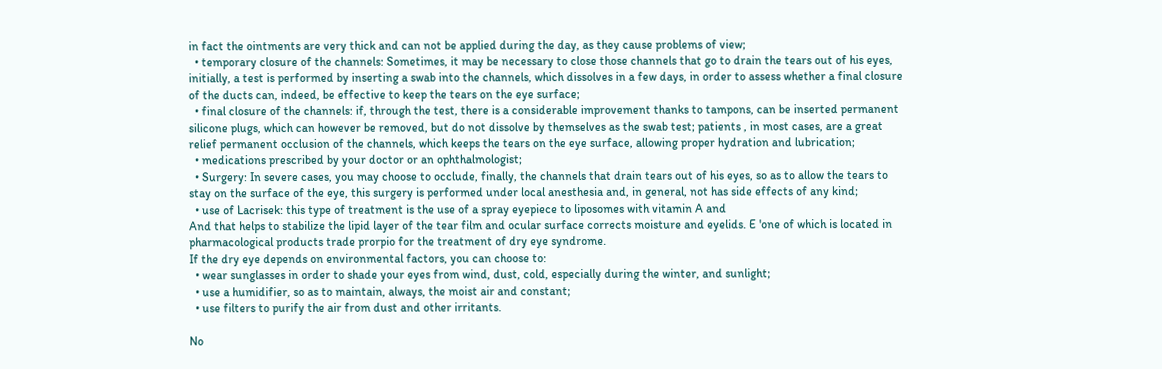in fact the ointments are very thick and can not be applied during the day, as they cause problems of view;
  • temporary closure of the channels: Sometimes, it may be necessary to close those channels that go to drain the tears out of his eyes, initially, a test is performed by inserting a swab into the channels, which dissolves in a few days, in order to assess whether a final closure of the ducts can, indeed, be effective to keep the tears on the eye surface;
  • final closure of the channels: if, through the test, there is a considerable improvement thanks to tampons, can be inserted permanent silicone plugs, which can however be removed, but do not dissolve by themselves as the swab test; patients , in most cases, are a great relief permanent occlusion of the channels, which keeps the tears on the eye surface, allowing proper hydration and lubrication;
  • medications prescribed by your doctor or an ophthalmologist;
  • Surgery: In severe cases, you may choose to occlude, finally, the channels that drain tears out of his eyes, so as to allow the tears to stay on the surface of the eye, this surgery is performed under local anesthesia and, in general, not has side effects of any kind;
  • use of Lacrisek: this type of treatment is the use of a spray eyepiece to liposomes with vitamin A and
And that helps to stabilize the lipid layer of the tear film and ocular surface corrects moisture and eyelids. E 'one of which is located in pharmacological products trade prorpio for the treatment of dry eye syndrome.
If the dry eye depends on environmental factors, you can choose to:
  • wear sunglasses in order to shade your eyes from wind, dust, cold, especially during the winter, and sunlight;
  • use a humidifier, so as to maintain, always, the moist air and constant;
  • use filters to purify the air from dust and other irritants.

No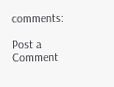comments:

Post a Comment